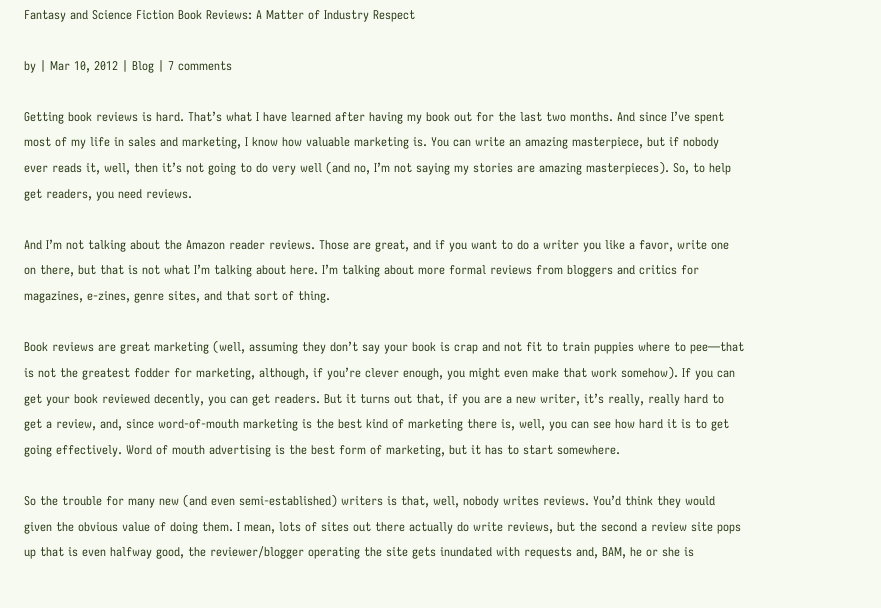Fantasy and Science Fiction Book Reviews: A Matter of Industry Respect

by | Mar 10, 2012 | Blog | 7 comments

Getting book reviews is hard. That’s what I have learned after having my book out for the last two months. And since I’ve spent most of my life in sales and marketing, I know how valuable marketing is. You can write an amazing masterpiece, but if nobody ever reads it, well, then it’s not going to do very well (and no, I’m not saying my stories are amazing masterpieces). So, to help get readers, you need reviews.

And I’m not talking about the Amazon reader reviews. Those are great, and if you want to do a writer you like a favor, write one on there, but that is not what I’m talking about here. I’m talking about more formal reviews from bloggers and critics for magazines, e-zines, genre sites, and that sort of thing.

Book reviews are great marketing (well, assuming they don’t say your book is crap and not fit to train puppies where to pee—that is not the greatest fodder for marketing, although, if you’re clever enough, you might even make that work somehow). If you can get your book reviewed decently, you can get readers. But it turns out that, if you are a new writer, it’s really, really hard to get a review, and, since word-of-mouth marketing is the best kind of marketing there is, well, you can see how hard it is to get going effectively. Word of mouth advertising is the best form of marketing, but it has to start somewhere.

So the trouble for many new (and even semi-established) writers is that, well, nobody writes reviews. You’d think they would given the obvious value of doing them. I mean, lots of sites out there actually do write reviews, but the second a review site pops up that is even halfway good, the reviewer/blogger operating the site gets inundated with requests and, BAM, he or she is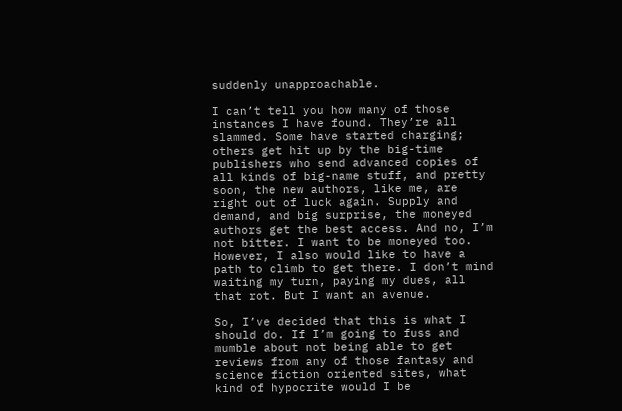suddenly unapproachable.

I can’t tell you how many of those instances I have found. They’re all slammed. Some have started charging; others get hit up by the big-time publishers who send advanced copies of all kinds of big-name stuff, and pretty soon, the new authors, like me, are right out of luck again. Supply and demand, and big surprise, the moneyed authors get the best access. And no, I’m not bitter. I want to be moneyed too. However, I also would like to have a path to climb to get there. I don’t mind waiting my turn, paying my dues, all that rot. But I want an avenue.

So, I’ve decided that this is what I should do. If I’m going to fuss and mumble about not being able to get reviews from any of those fantasy and science fiction oriented sites, what kind of hypocrite would I be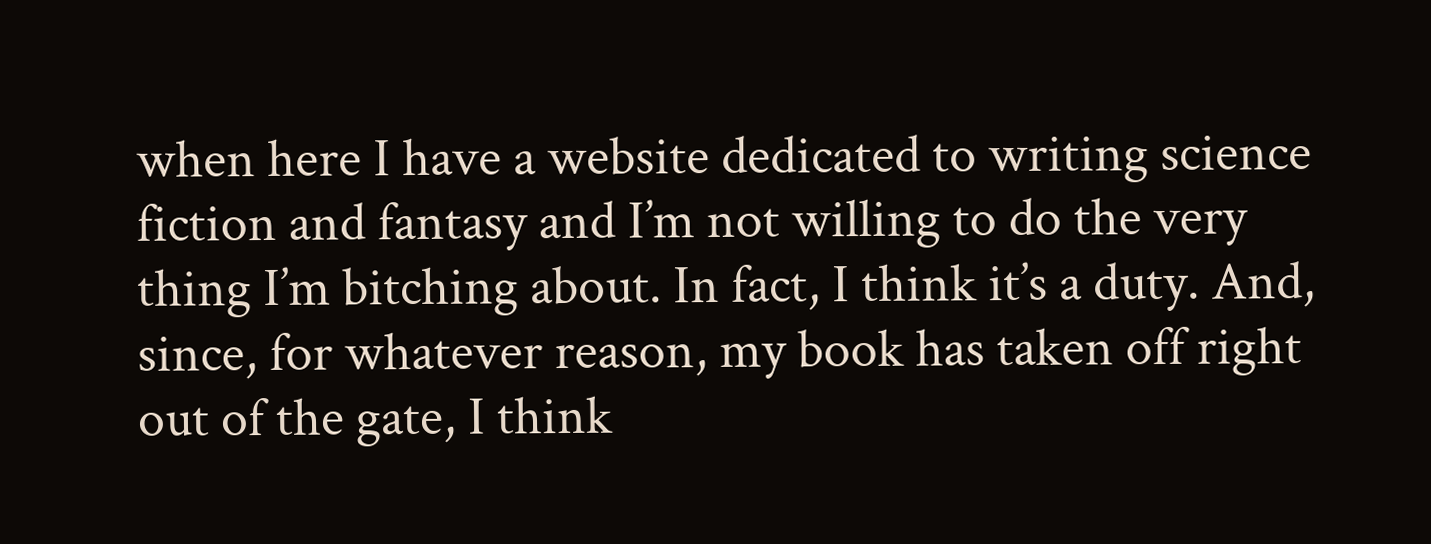when here I have a website dedicated to writing science fiction and fantasy and I’m not willing to do the very thing I’m bitching about. In fact, I think it’s a duty. And, since, for whatever reason, my book has taken off right out of the gate, I think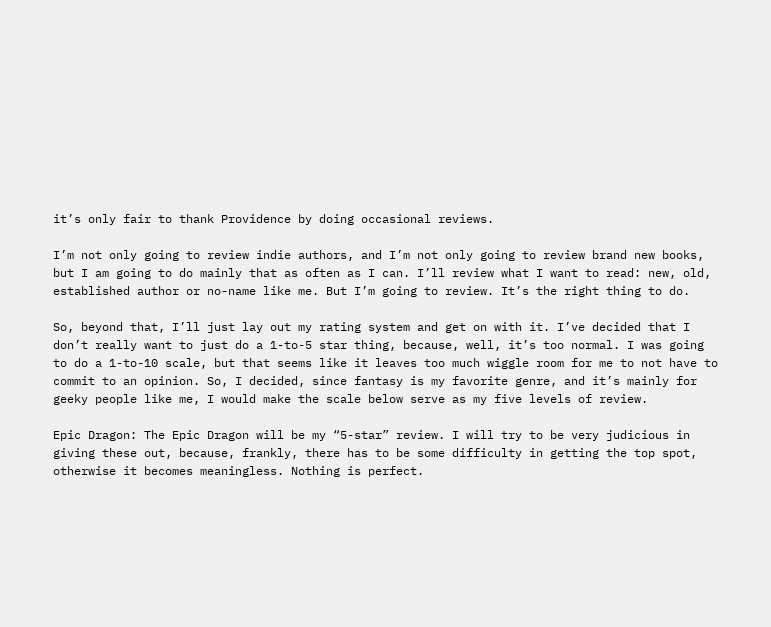it’s only fair to thank Providence by doing occasional reviews.

I’m not only going to review indie authors, and I’m not only going to review brand new books, but I am going to do mainly that as often as I can. I’ll review what I want to read: new, old, established author or no-name like me. But I’m going to review. It’s the right thing to do.

So, beyond that, I’ll just lay out my rating system and get on with it. I’ve decided that I don’t really want to just do a 1-to-5 star thing, because, well, it’s too normal. I was going to do a 1-to-10 scale, but that seems like it leaves too much wiggle room for me to not have to commit to an opinion. So, I decided, since fantasy is my favorite genre, and it’s mainly for geeky people like me, I would make the scale below serve as my five levels of review.

Epic Dragon: The Epic Dragon will be my “5-star” review. I will try to be very judicious in giving these out, because, frankly, there has to be some difficulty in getting the top spot, otherwise it becomes meaningless. Nothing is perfect.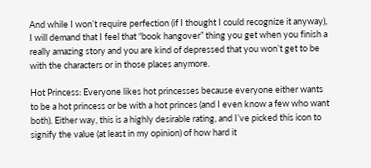And while I won’t require perfection (if I thought I could recognize it anyway), I will demand that I feel that “book hangover” thing you get when you finish a really amazing story and you are kind of depressed that you won’t get to be with the characters or in those places anymore.

Hot Princess: Everyone likes hot princesses because everyone either wants to be a hot princess or be with a hot princes (and I even know a few who want both). Either way, this is a highly desirable rating, and I’ve picked this icon to signify the value (at least in my opinion) of how hard it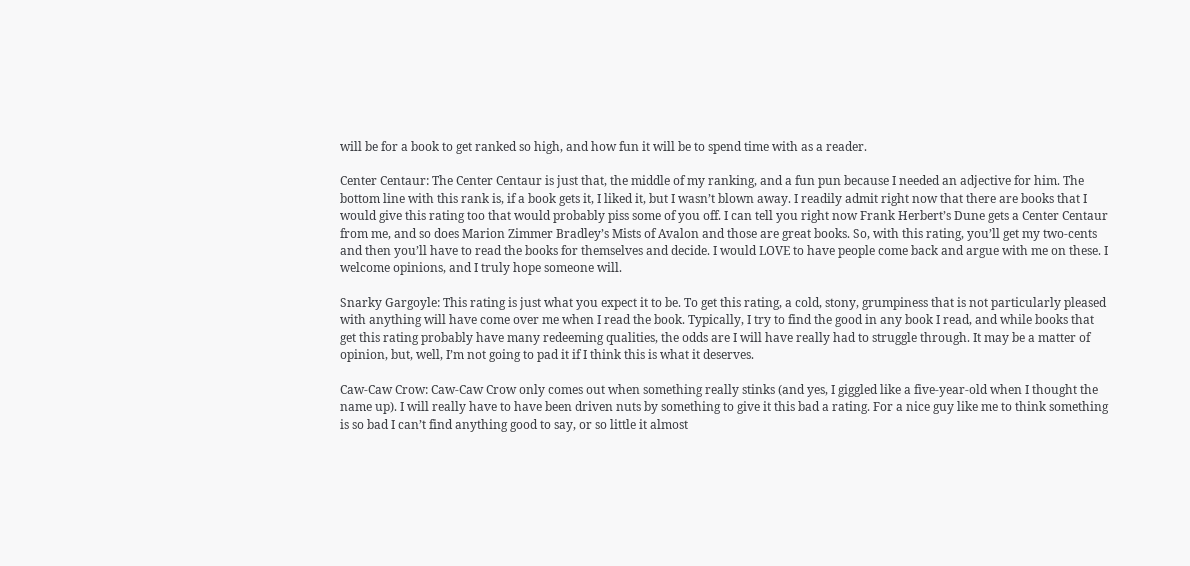will be for a book to get ranked so high, and how fun it will be to spend time with as a reader.

Center Centaur: The Center Centaur is just that, the middle of my ranking, and a fun pun because I needed an adjective for him. The bottom line with this rank is, if a book gets it, I liked it, but I wasn’t blown away. I readily admit right now that there are books that I would give this rating too that would probably piss some of you off. I can tell you right now Frank Herbert’s Dune gets a Center Centaur from me, and so does Marion Zimmer Bradley’s Mists of Avalon and those are great books. So, with this rating, you’ll get my two-cents and then you’ll have to read the books for themselves and decide. I would LOVE to have people come back and argue with me on these. I welcome opinions, and I truly hope someone will.

Snarky Gargoyle: This rating is just what you expect it to be. To get this rating, a cold, stony, grumpiness that is not particularly pleased with anything will have come over me when I read the book. Typically, I try to find the good in any book I read, and while books that get this rating probably have many redeeming qualities, the odds are I will have really had to struggle through. It may be a matter of opinion, but, well, I’m not going to pad it if I think this is what it deserves.

Caw-Caw Crow: Caw-Caw Crow only comes out when something really stinks (and yes, I giggled like a five-year-old when I thought the name up). I will really have to have been driven nuts by something to give it this bad a rating. For a nice guy like me to think something is so bad I can’t find anything good to say, or so little it almost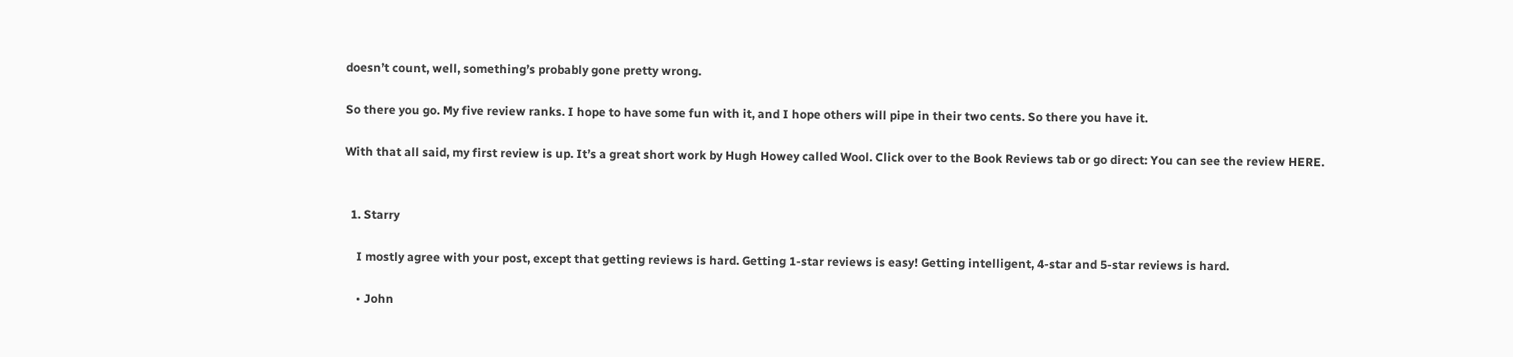doesn’t count, well, something’s probably gone pretty wrong.

So there you go. My five review ranks. I hope to have some fun with it, and I hope others will pipe in their two cents. So there you have it.

With that all said, my first review is up. It’s a great short work by Hugh Howey called Wool. Click over to the Book Reviews tab or go direct: You can see the review HERE.


  1. Starry

    I mostly agree with your post, except that getting reviews is hard. Getting 1-star reviews is easy! Getting intelligent, 4-star and 5-star reviews is hard.

    • John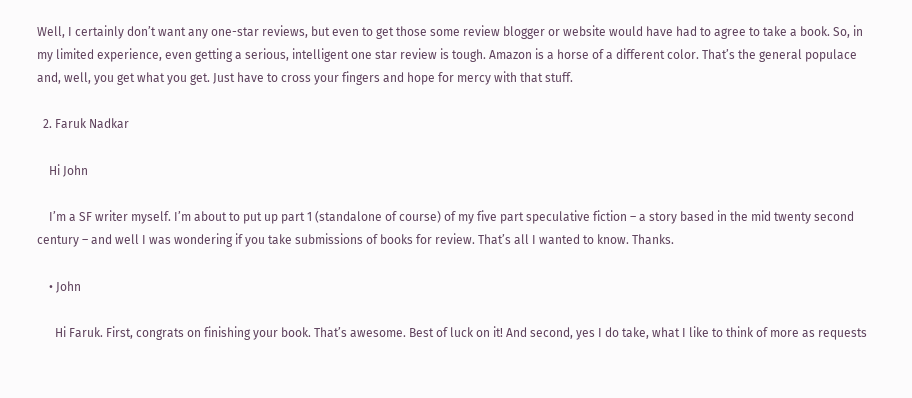Well, I certainly don’t want any one-star reviews, but even to get those some review blogger or website would have had to agree to take a book. So, in my limited experience, even getting a serious, intelligent one star review is tough. Amazon is a horse of a different color. That’s the general populace and, well, you get what you get. Just have to cross your fingers and hope for mercy with that stuff.

  2. Faruk Nadkar

    Hi John

    I’m a SF writer myself. I’m about to put up part 1 (standalone of course) of my five part speculative fiction – a story based in the mid twenty second century – and well I was wondering if you take submissions of books for review. That’s all I wanted to know. Thanks.

    • John

      Hi Faruk. First, congrats on finishing your book. That’s awesome. Best of luck on it! And second, yes I do take, what I like to think of more as requests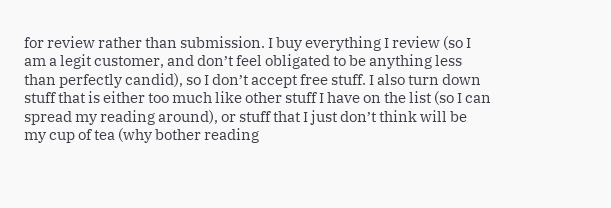for review rather than submission. I buy everything I review (so I am a legit customer, and don’t feel obligated to be anything less than perfectly candid), so I don’t accept free stuff. I also turn down stuff that is either too much like other stuff I have on the list (so I can spread my reading around), or stuff that I just don’t think will be my cup of tea (why bother reading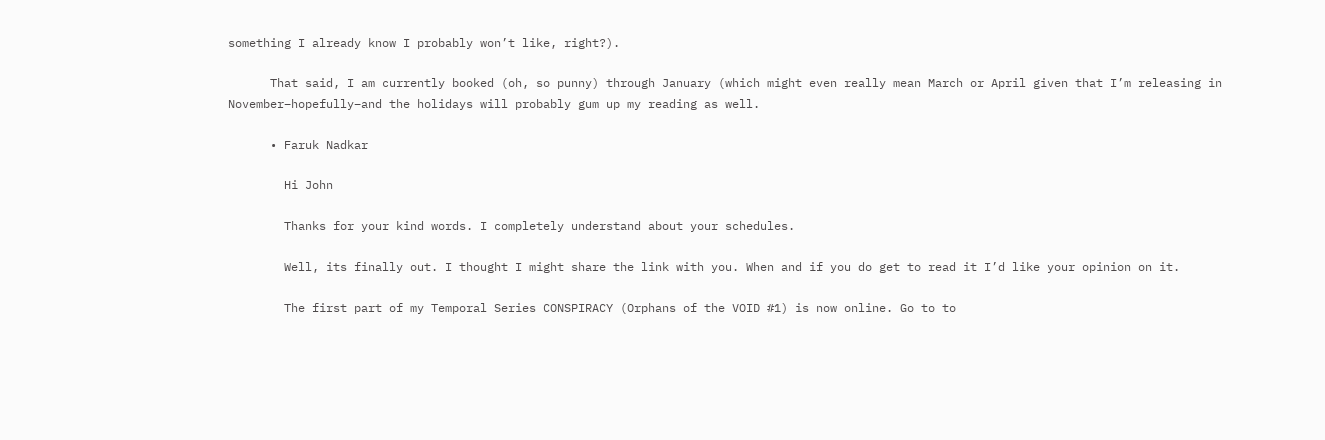something I already know I probably won’t like, right?).

      That said, I am currently booked (oh, so punny) through January (which might even really mean March or April given that I’m releasing in November–hopefully–and the holidays will probably gum up my reading as well.

      • Faruk Nadkar

        Hi John

        Thanks for your kind words. I completely understand about your schedules.

        Well, its finally out. I thought I might share the link with you. When and if you do get to read it I’d like your opinion on it.

        The first part of my Temporal Series CONSPIRACY (Orphans of the VOID #1) is now online. Go to to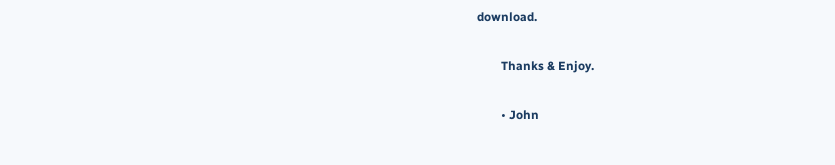download.

        Thanks & Enjoy.

        • John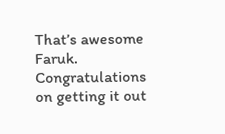That’s awesome Faruk. Congratulations on getting it out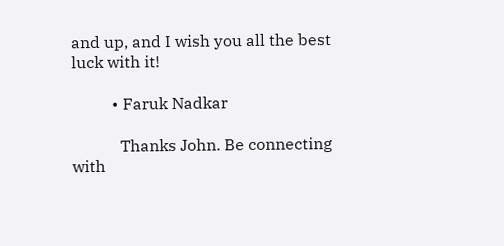and up, and I wish you all the best luck with it!

          • Faruk Nadkar

            Thanks John. Be connecting with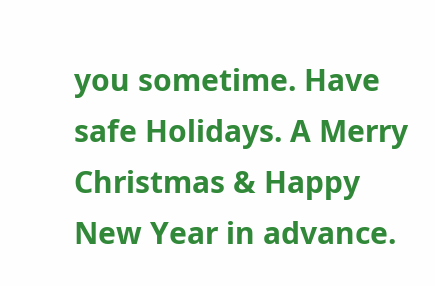you sometime. Have safe Holidays. A Merry Christmas & Happy New Year in advance.